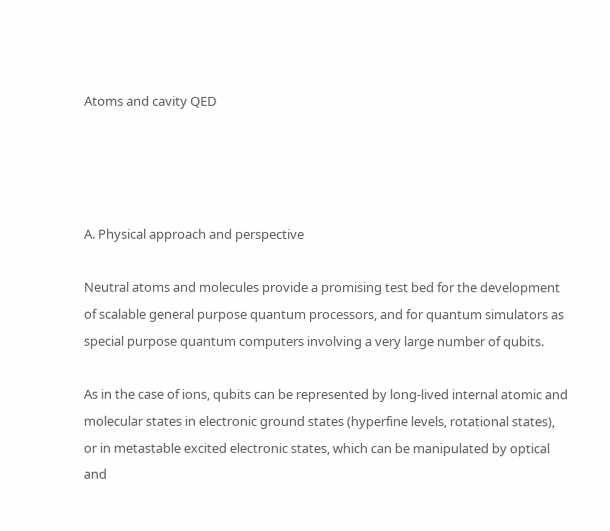Atoms and cavity QED




A. Physical approach and perspective

Neutral atoms and molecules provide a promising test bed for the development of scalable general purpose quantum processors, and for quantum simulators as special purpose quantum computers involving a very large number of qubits.

As in the case of ions, qubits can be represented by long-lived internal atomic and molecular states in electronic ground states (hyperfine levels, rotational states), or in metastable excited electronic states, which can be manipulated by optical and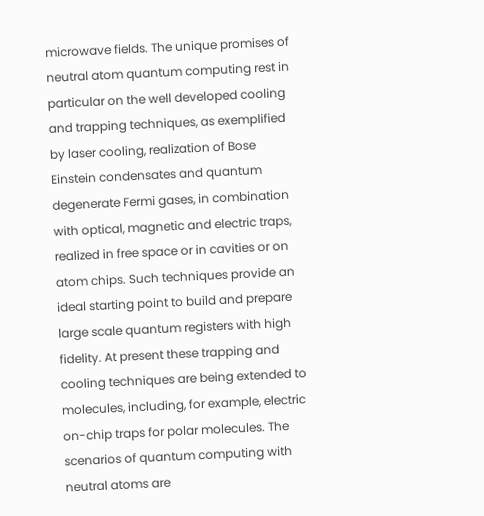microwave fields. The unique promises of neutral atom quantum computing rest in particular on the well developed cooling and trapping techniques, as exemplified by laser cooling, realization of Bose Einstein condensates and quantum degenerate Fermi gases, in combination with optical, magnetic and electric traps, realized in free space or in cavities or on atom chips. Such techniques provide an ideal starting point to build and prepare large scale quantum registers with high fidelity. At present these trapping and cooling techniques are being extended to molecules, including, for example, electric on-chip traps for polar molecules. The scenarios of quantum computing with neutral atoms are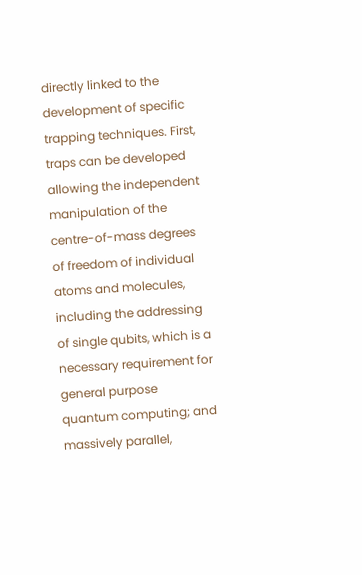directly linked to the development of specific trapping techniques. First, traps can be developed allowing the independent manipulation of the centre-of-mass degrees of freedom of individual atoms and molecules, including the addressing of single qubits, which is a necessary requirement for general purpose quantum computing; and massively parallel,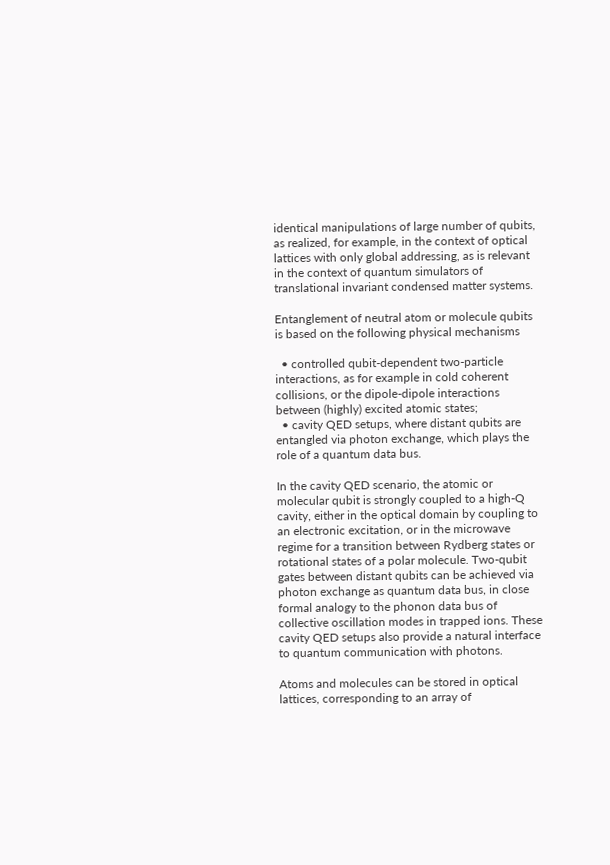identical manipulations of large number of qubits, as realized, for example, in the context of optical lattices with only global addressing, as is relevant in the context of quantum simulators of translational invariant condensed matter systems.

Entanglement of neutral atom or molecule qubits is based on the following physical mechanisms

  • controlled qubit-dependent two-particle interactions, as for example in cold coherent collisions, or the dipole-dipole interactions between (highly) excited atomic states;
  • cavity QED setups, where distant qubits are entangled via photon exchange, which plays the role of a quantum data bus.

In the cavity QED scenario, the atomic or molecular qubit is strongly coupled to a high-Q cavity, either in the optical domain by coupling to an electronic excitation, or in the microwave regime for a transition between Rydberg states or rotational states of a polar molecule. Two-qubit gates between distant qubits can be achieved via photon exchange as quantum data bus, in close formal analogy to the phonon data bus of collective oscillation modes in trapped ions. These cavity QED setups also provide a natural interface to quantum communication with photons.

Atoms and molecules can be stored in optical lattices, corresponding to an array of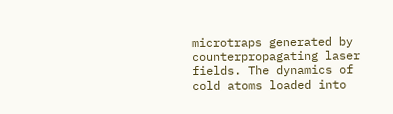microtraps generated by counterpropagating laser fields. The dynamics of cold atoms loaded into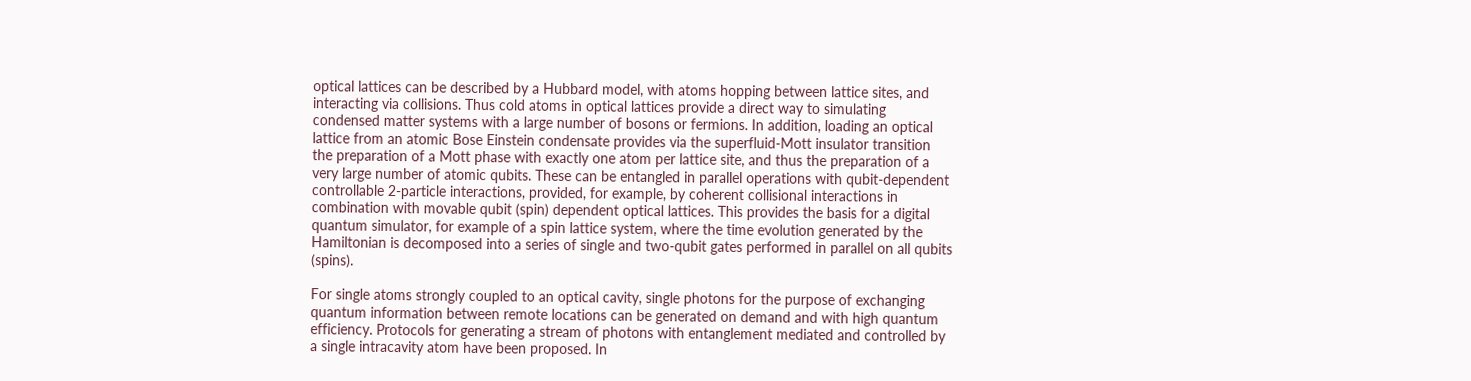optical lattices can be described by a Hubbard model, with atoms hopping between lattice sites, and interacting via collisions. Thus cold atoms in optical lattices provide a direct way to simulating condensed matter systems with a large number of bosons or fermions. In addition, loading an optical lattice from an atomic Bose Einstein condensate provides via the superfluid-Mott insulator transition the preparation of a Mott phase with exactly one atom per lattice site, and thus the preparation of a very large number of atomic qubits. These can be entangled in parallel operations with qubit-dependent controllable 2-particle interactions, provided, for example, by coherent collisional interactions in combination with movable qubit (spin) dependent optical lattices. This provides the basis for a digital quantum simulator, for example of a spin lattice system, where the time evolution generated by the Hamiltonian is decomposed into a series of single and two-qubit gates performed in parallel on all qubits (spins).

For single atoms strongly coupled to an optical cavity, single photons for the purpose of exchanging quantum information between remote locations can be generated on demand and with high quantum efficiency. Protocols for generating a stream of photons with entanglement mediated and controlled by a single intracavity atom have been proposed. In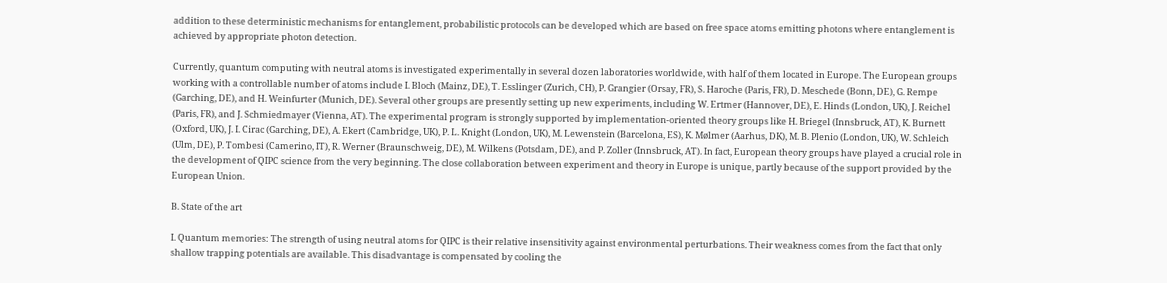addition to these deterministic mechanisms for entanglement, probabilistic protocols can be developed which are based on free space atoms emitting photons where entanglement is achieved by appropriate photon detection.

Currently, quantum computing with neutral atoms is investigated experimentally in several dozen laboratories worldwide, with half of them located in Europe. The European groups working with a controllable number of atoms include I. Bloch (Mainz, DE), T. Esslinger (Zurich, CH), P. Grangier (Orsay, FR), S. Haroche (Paris, FR), D. Meschede (Bonn, DE), G. Rempe (Garching, DE), and H. Weinfurter (Munich, DE). Several other groups are presently setting up new experiments, including W. Ertmer (Hannover, DE), E. Hinds (London, UK), J. Reichel (Paris, FR), and J. Schmiedmayer (Vienna, AT). The experimental program is strongly supported by implementation-oriented theory groups like H. Briegel (Innsbruck, AT), K. Burnett (Oxford, UK), J. I. Cirac (Garching, DE), A. Ekert (Cambridge, UK), P. L. Knight (London, UK), M. Lewenstein (Barcelona, ES), K. Mølmer (Aarhus, DK), M. B. Plenio (London, UK), W. Schleich (Ulm, DE), P. Tombesi (Camerino, IT), R. Werner (Braunschweig, DE), M. Wilkens (Potsdam, DE), and P. Zoller (Innsbruck, AT). In fact, European theory groups have played a crucial role in the development of QIPC science from the very beginning. The close collaboration between experiment and theory in Europe is unique, partly because of the support provided by the European Union.

B. State of the art

I. Quantum memories: The strength of using neutral atoms for QIPC is their relative insensitivity against environmental perturbations. Their weakness comes from the fact that only shallow trapping potentials are available. This disadvantage is compensated by cooling the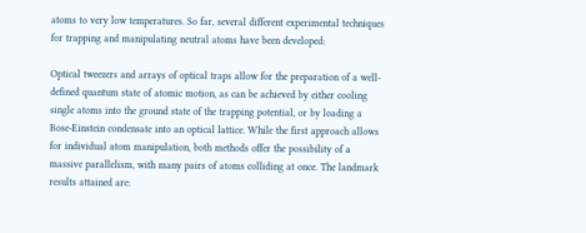atoms to very low temperatures. So far, several different experimental techniques for trapping and manipulating neutral atoms have been developed:

Optical tweezers and arrays of optical traps allow for the preparation of a well-defined quantum state of atomic motion, as can be achieved by either cooling single atoms into the ground state of the trapping potential, or by loading a Bose-Einstein condensate into an optical lattice. While the first approach allows for individual atom manipulation, both methods offer the possibility of a massive parallelism, with many pairs of atoms colliding at once. The landmark results attained are: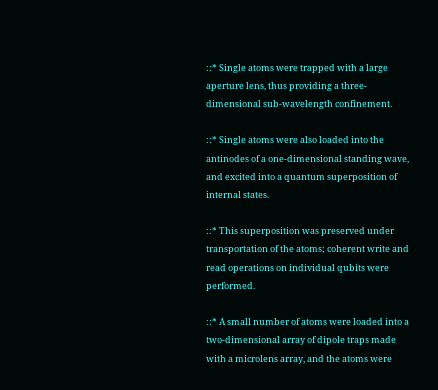::* Single atoms were trapped with a large aperture lens, thus providing a three-dimensional sub-wavelength confinement.

::* Single atoms were also loaded into the antinodes of a one-dimensional standing wave, and excited into a quantum superposition of internal states.

::* This superposition was preserved under transportation of the atoms; coherent write and read operations on individual qubits were performed.

::* A small number of atoms were loaded into a two-dimensional array of dipole traps made with a microlens array, and the atoms were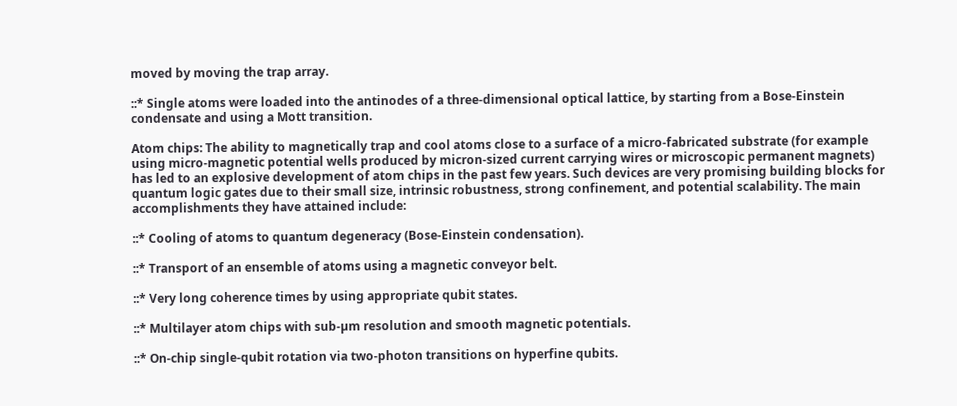moved by moving the trap array.

::* Single atoms were loaded into the antinodes of a three-dimensional optical lattice, by starting from a Bose-Einstein condensate and using a Mott transition.

Atom chips: The ability to magnetically trap and cool atoms close to a surface of a micro-fabricated substrate (for example using micro-magnetic potential wells produced by micron-sized current carrying wires or microscopic permanent magnets) has led to an explosive development of atom chips in the past few years. Such devices are very promising building blocks for quantum logic gates due to their small size, intrinsic robustness, strong confinement, and potential scalability. The main accomplishments they have attained include:

::* Cooling of atoms to quantum degeneracy (Bose-Einstein condensation).

::* Transport of an ensemble of atoms using a magnetic conveyor belt.

::* Very long coherence times by using appropriate qubit states.

::* Multilayer atom chips with sub-µm resolution and smooth magnetic potentials.

::* On-chip single-qubit rotation via two-photon transitions on hyperfine qubits.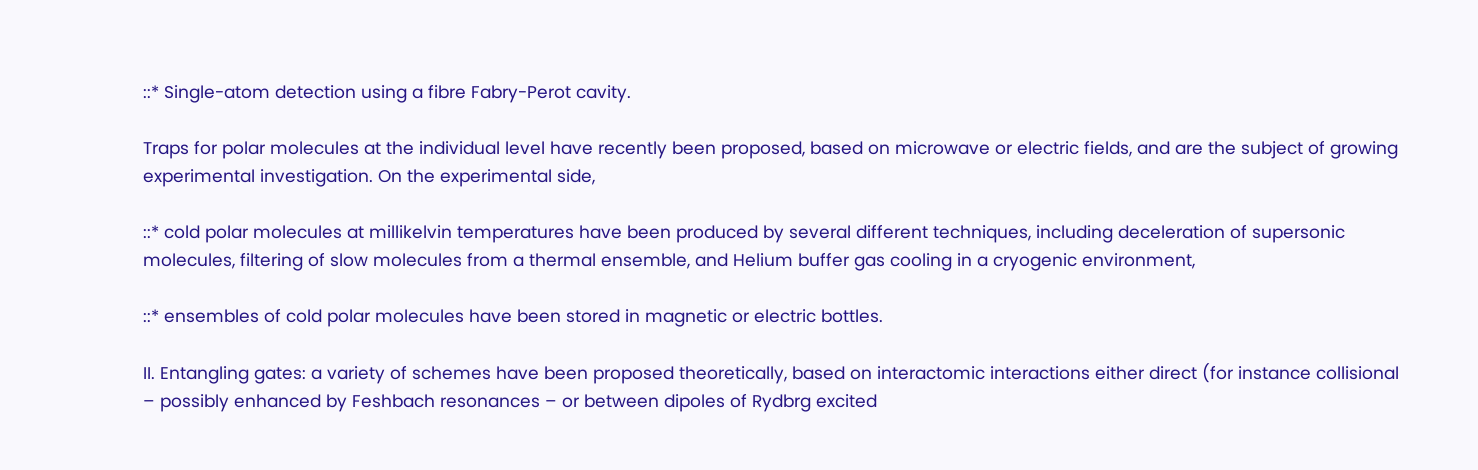::* Single-atom detection using a fibre Fabry-Perot cavity.

Traps for polar molecules at the individual level have recently been proposed, based on microwave or electric fields, and are the subject of growing experimental investigation. On the experimental side,

::* cold polar molecules at millikelvin temperatures have been produced by several different techniques, including deceleration of supersonic molecules, filtering of slow molecules from a thermal ensemble, and Helium buffer gas cooling in a cryogenic environment,

::* ensembles of cold polar molecules have been stored in magnetic or electric bottles.

II. Entangling gates: a variety of schemes have been proposed theoretically, based on interactomic interactions either direct (for instance collisional – possibly enhanced by Feshbach resonances – or between dipoles of Rydbrg excited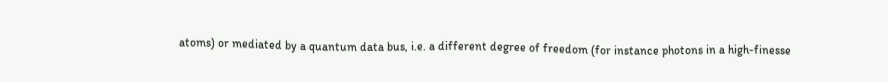atoms) or mediated by a quantum data bus, i.e. a different degree of freedom (for instance photons in a high-finesse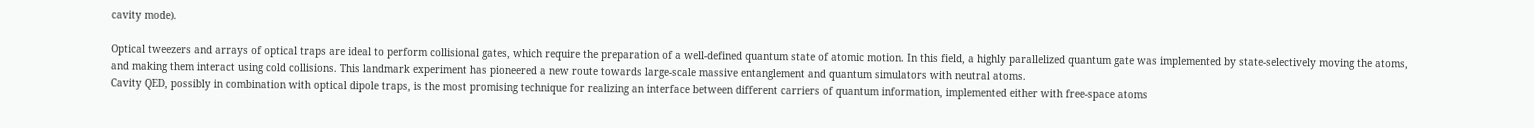cavity mode).

Optical tweezers and arrays of optical traps are ideal to perform collisional gates, which require the preparation of a well-defined quantum state of atomic motion. In this field, a highly parallelized quantum gate was implemented by state-selectively moving the atoms, and making them interact using cold collisions. This landmark experiment has pioneered a new route towards large-scale massive entanglement and quantum simulators with neutral atoms.
Cavity QED, possibly in combination with optical dipole traps, is the most promising technique for realizing an interface between different carriers of quantum information, implemented either with free-space atoms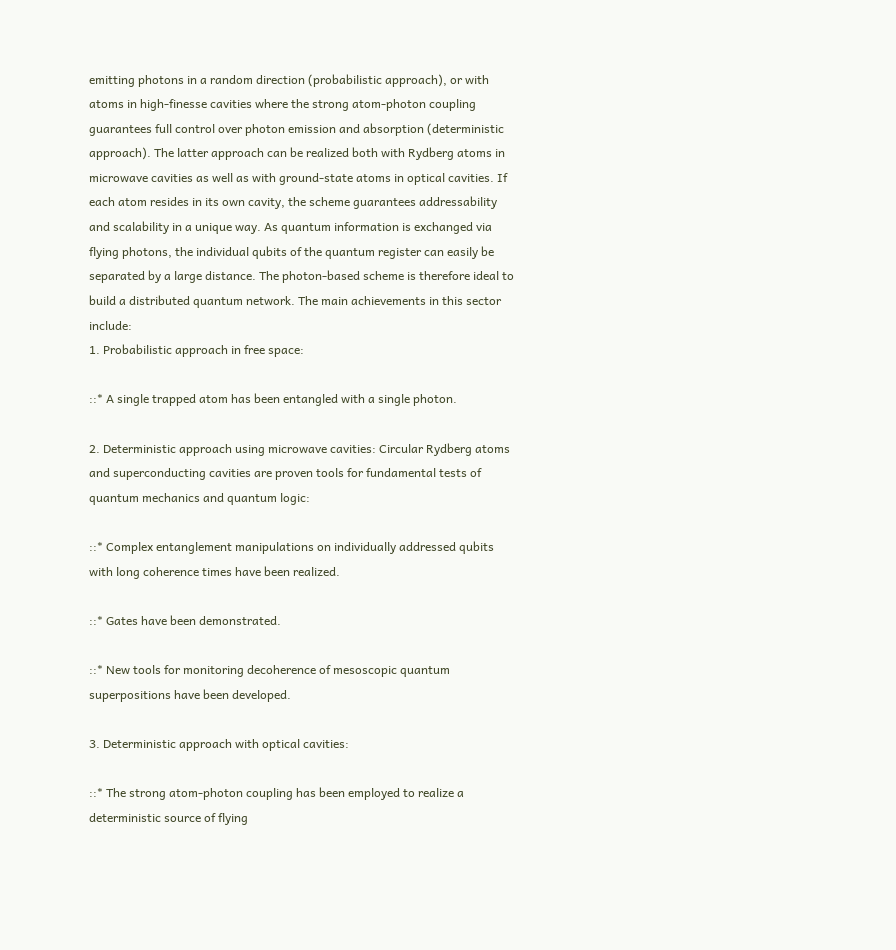emitting photons in a random direction (probabilistic approach), or with atoms in high-finesse cavities where the strong atom-photon coupling guarantees full control over photon emission and absorption (deterministic approach). The latter approach can be realized both with Rydberg atoms in microwave cavities as well as with ground-state atoms in optical cavities. If each atom resides in its own cavity, the scheme guarantees addressability and scalability in a unique way. As quantum information is exchanged via flying photons, the individual qubits of the quantum register can easily be separated by a large distance. The photon-based scheme is therefore ideal to build a distributed quantum network. The main achievements in this sector include:
1. Probabilistic approach in free space:

::* A single trapped atom has been entangled with a single photon.

2. Deterministic approach using microwave cavities: Circular Rydberg atoms and superconducting cavities are proven tools for fundamental tests of quantum mechanics and quantum logic:

::* Complex entanglement manipulations on individually addressed qubits with long coherence times have been realized.

::* Gates have been demonstrated.

::* New tools for monitoring decoherence of mesoscopic quantum superpositions have been developed.

3. Deterministic approach with optical cavities:

::* The strong atom-photon coupling has been employed to realize a deterministic source of flying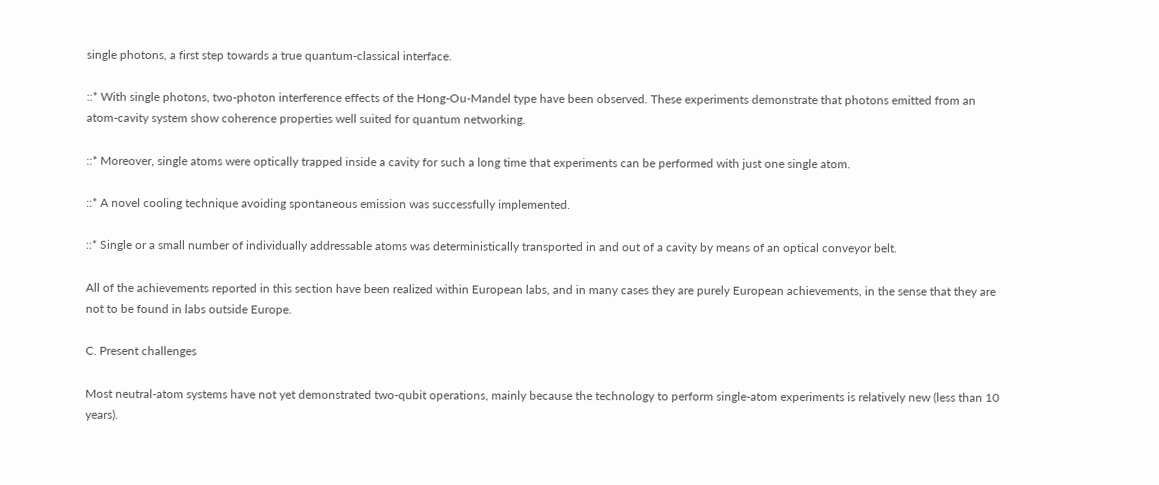single photons, a first step towards a true quantum-classical interface.

::* With single photons, two-photon interference effects of the Hong-Ou-Mandel type have been observed. These experiments demonstrate that photons emitted from an atom-cavity system show coherence properties well suited for quantum networking.

::* Moreover, single atoms were optically trapped inside a cavity for such a long time that experiments can be performed with just one single atom.

::* A novel cooling technique avoiding spontaneous emission was successfully implemented.

::* Single or a small number of individually addressable atoms was deterministically transported in and out of a cavity by means of an optical conveyor belt.

All of the achievements reported in this section have been realized within European labs, and in many cases they are purely European achievements, in the sense that they are not to be found in labs outside Europe.

C. Present challenges

Most neutral-atom systems have not yet demonstrated two-qubit operations, mainly because the technology to perform single-atom experiments is relatively new (less than 10 years).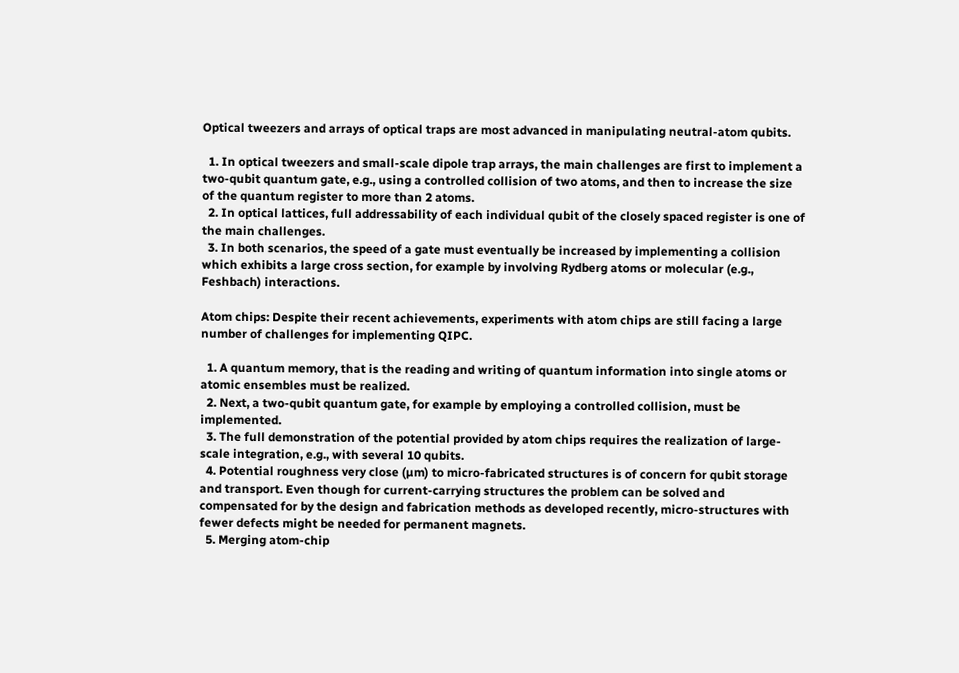Optical tweezers and arrays of optical traps are most advanced in manipulating neutral-atom qubits.

  1. In optical tweezers and small-scale dipole trap arrays, the main challenges are first to implement a two-qubit quantum gate, e.g., using a controlled collision of two atoms, and then to increase the size of the quantum register to more than 2 atoms.
  2. In optical lattices, full addressability of each individual qubit of the closely spaced register is one of the main challenges.
  3. In both scenarios, the speed of a gate must eventually be increased by implementing a collision which exhibits a large cross section, for example by involving Rydberg atoms or molecular (e.g., Feshbach) interactions.

Atom chips: Despite their recent achievements, experiments with atom chips are still facing a large number of challenges for implementing QIPC.

  1. A quantum memory, that is the reading and writing of quantum information into single atoms or atomic ensembles must be realized.
  2. Next, a two-qubit quantum gate, for example by employing a controlled collision, must be implemented.
  3. The full demonstration of the potential provided by atom chips requires the realization of large-scale integration, e.g., with several 10 qubits.
  4. Potential roughness very close (µm) to micro-fabricated structures is of concern for qubit storage and transport. Even though for current-carrying structures the problem can be solved and compensated for by the design and fabrication methods as developed recently, micro-structures with fewer defects might be needed for permanent magnets.
  5. Merging atom-chip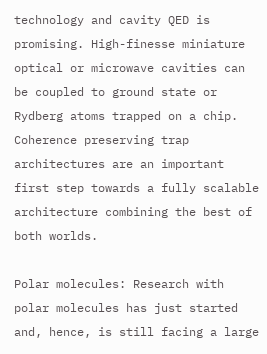technology and cavity QED is promising. High-finesse miniature optical or microwave cavities can be coupled to ground state or Rydberg atoms trapped on a chip. Coherence preserving trap architectures are an important first step towards a fully scalable architecture combining the best of both worlds.

Polar molecules: Research with polar molecules has just started and, hence, is still facing a large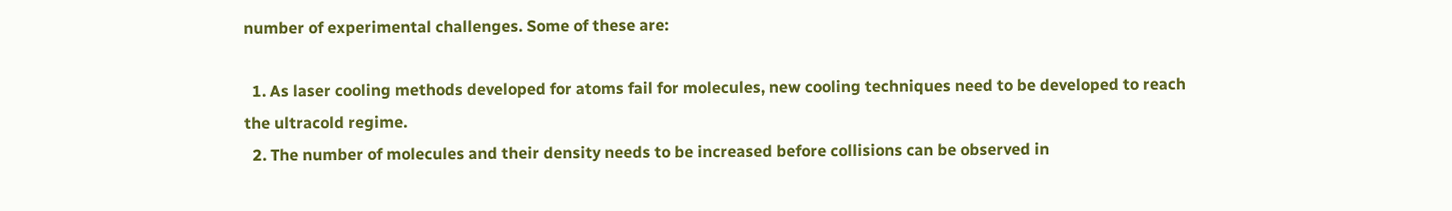number of experimental challenges. Some of these are:

  1. As laser cooling methods developed for atoms fail for molecules, new cooling techniques need to be developed to reach the ultracold regime.
  2. The number of molecules and their density needs to be increased before collisions can be observed in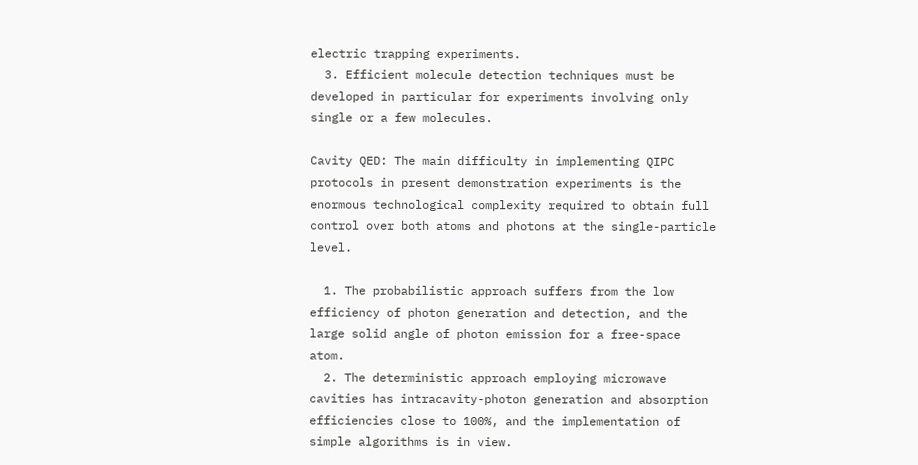electric trapping experiments.
  3. Efficient molecule detection techniques must be developed in particular for experiments involving only single or a few molecules.

Cavity QED: The main difficulty in implementing QIPC protocols in present demonstration experiments is the enormous technological complexity required to obtain full control over both atoms and photons at the single-particle level.

  1. The probabilistic approach suffers from the low efficiency of photon generation and detection, and the large solid angle of photon emission for a free-space atom.
  2. The deterministic approach employing microwave cavities has intracavity-photon generation and absorption efficiencies close to 100%, and the implementation of simple algorithms is in view.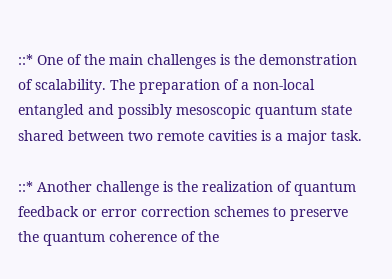::* One of the main challenges is the demonstration of scalability. The preparation of a non-local entangled and possibly mesoscopic quantum state shared between two remote cavities is a major task.

::* Another challenge is the realization of quantum feedback or error correction schemes to preserve the quantum coherence of the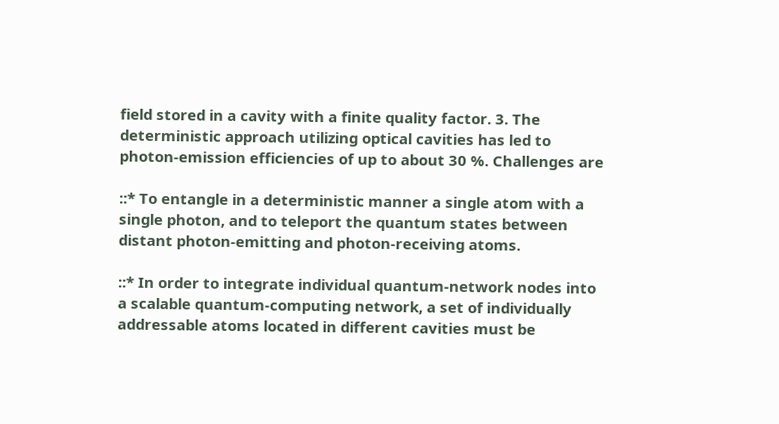field stored in a cavity with a finite quality factor. 3. The deterministic approach utilizing optical cavities has led to photon-emission efficiencies of up to about 30 %. Challenges are

::* To entangle in a deterministic manner a single atom with a single photon, and to teleport the quantum states between distant photon-emitting and photon-receiving atoms.

::* In order to integrate individual quantum-network nodes into a scalable quantum-computing network, a set of individually addressable atoms located in different cavities must be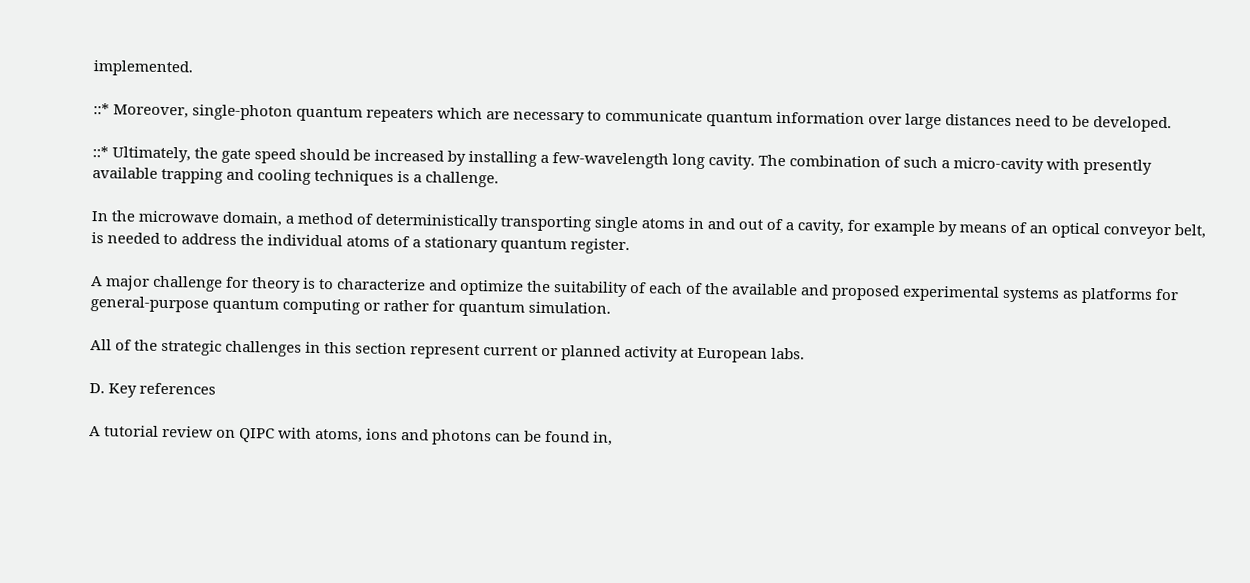implemented.

::* Moreover, single-photon quantum repeaters which are necessary to communicate quantum information over large distances need to be developed.

::* Ultimately, the gate speed should be increased by installing a few-wavelength long cavity. The combination of such a micro-cavity with presently available trapping and cooling techniques is a challenge.

In the microwave domain, a method of deterministically transporting single atoms in and out of a cavity, for example by means of an optical conveyor belt, is needed to address the individual atoms of a stationary quantum register.

A major challenge for theory is to characterize and optimize the suitability of each of the available and proposed experimental systems as platforms for general-purpose quantum computing or rather for quantum simulation.

All of the strategic challenges in this section represent current or planned activity at European labs.

D. Key references

A tutorial review on QIPC with atoms, ions and photons can be found in,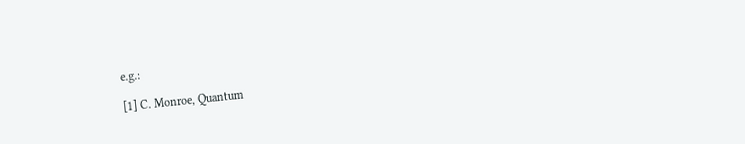e.g.:

[1] C. Monroe, Quantum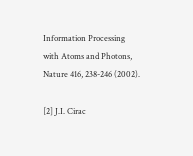Information Processing with Atoms and Photons, Nature 416, 238-246 (2002).

[2] J.I. Cirac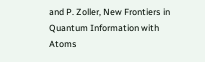and P. Zoller, New Frontiers in Quantum Information with Atoms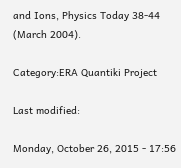and Ions, Physics Today 38-44 (March 2004).

Category:ERA Quantiki Project

Last modified:

Monday, October 26, 2015 - 17:56